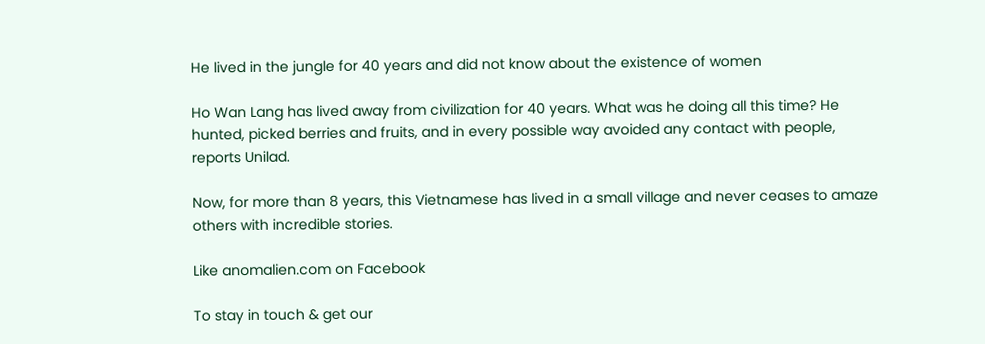He lived in the jungle for 40 years and did not know about the existence of women

Ho Wan Lang has lived away from civilization for 40 years. What was he doing all this time? He hunted, picked berries and fruits, and in every possible way avoided any contact with people, reports Unilad.

Now, for more than 8 years, this Vietnamese has lived in a small village and never ceases to amaze others with incredible stories.

Like anomalien.com on Facebook

To stay in touch & get our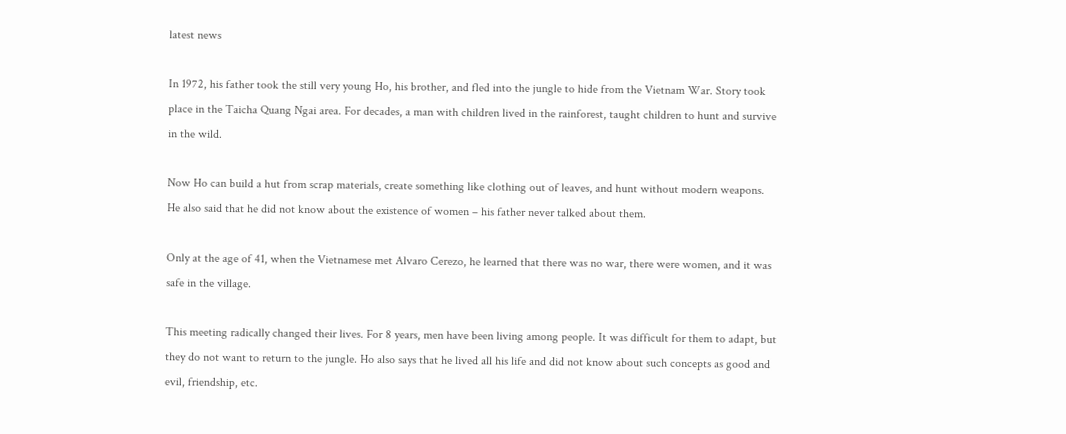latest news

In 1972, his father took the still very young Ho, his brother, and fled into the jungle to hide from the Vietnam War. Story took place in the Taicha Quang Ngai area. For decades, a man with children lived in the rainforest, taught children to hunt and survive in the wild.

Now Ho can build a hut from scrap materials, create something like clothing out of leaves, and hunt without modern weapons. He also said that he did not know about the existence of women – his father never talked about them.

Only at the age of 41, when the Vietnamese met Alvaro Cerezo, he learned that there was no war, there were women, and it was safe in the village.

This meeting radically changed their lives. For 8 years, men have been living among people. It was difficult for them to adapt, but they do not want to return to the jungle. Ho also says that he lived all his life and did not know about such concepts as good and evil, friendship, etc.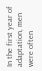In the first year of adaptation, men were often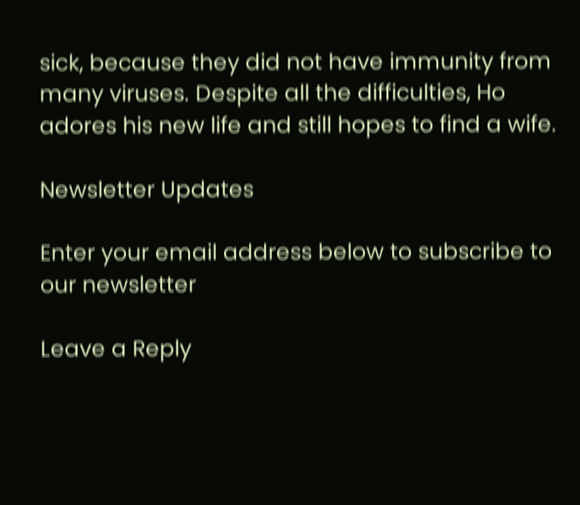sick, because they did not have immunity from many viruses. Despite all the difficulties, Ho adores his new life and still hopes to find a wife.

Newsletter Updates

Enter your email address below to subscribe to our newsletter

Leave a Reply